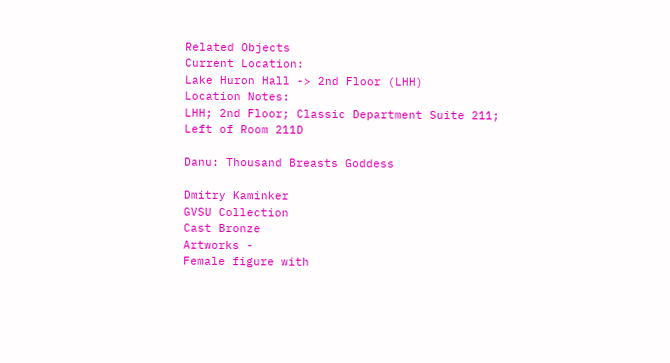Related Objects
Current Location:
Lake Huron Hall -> 2nd Floor (LHH)
Location Notes:
LHH; 2nd Floor; Classic Department Suite 211; Left of Room 211D

Danu: Thousand Breasts Goddess

Dmitry Kaminker
GVSU Collection
Cast Bronze
Artworks -
Female figure with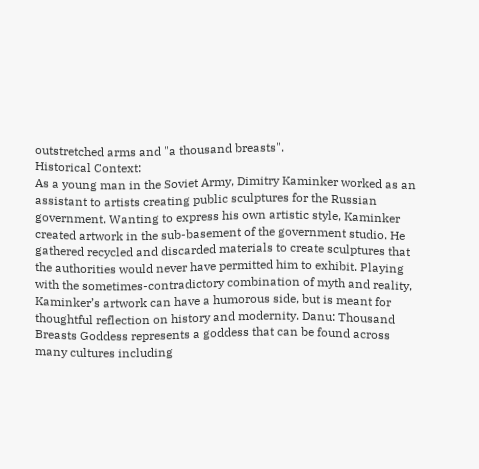outstretched arms and "a thousand breasts".
Historical Context:
As a young man in the Soviet Army, Dimitry Kaminker worked as an assistant to artists creating public sculptures for the Russian government. Wanting to express his own artistic style, Kaminker created artwork in the sub-basement of the government studio. He gathered recycled and discarded materials to create sculptures that the authorities would never have permitted him to exhibit. Playing with the sometimes-contradictory combination of myth and reality, Kaminker’s artwork can have a humorous side, but is meant for thoughtful reflection on history and modernity. Danu: Thousand Breasts Goddess represents a goddess that can be found across many cultures including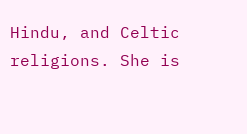Hindu, and Celtic religions. She is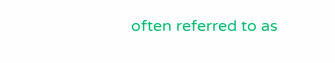often referred to as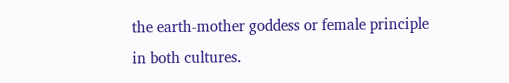the earth-mother goddess or female principle in both cultures.